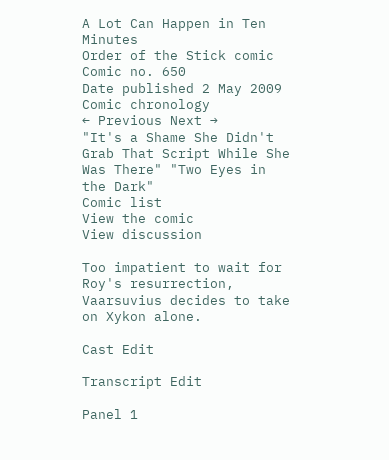A Lot Can Happen in Ten Minutes
Order of the Stick comic
Comic no. 650
Date published 2 May 2009
Comic chronology
← Previous Next →
"It's a Shame She Didn't Grab That Script While She Was There" "Two Eyes in the Dark"
Comic list
View the comic
View discussion

Too impatient to wait for Roy's resurrection, Vaarsuvius decides to take on Xykon alone.

Cast Edit

Transcript Edit

Panel 1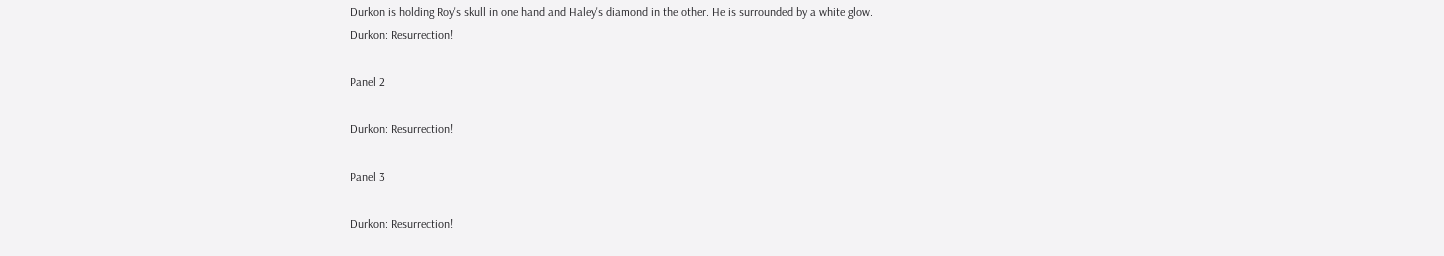Durkon is holding Roy's skull in one hand and Haley's diamond in the other. He is surrounded by a white glow.
Durkon: Resurrection!

Panel 2

Durkon: Resurrection!

Panel 3

Durkon: Resurrection!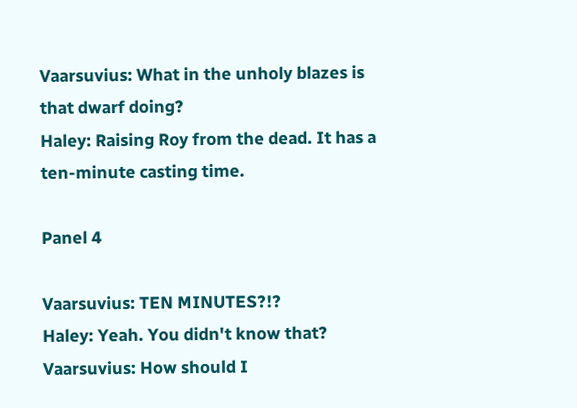Vaarsuvius: What in the unholy blazes is that dwarf doing?
Haley: Raising Roy from the dead. It has a ten-minute casting time.

Panel 4

Vaarsuvius: TEN MINUTES?!?
Haley: Yeah. You didn't know that?
Vaarsuvius: How should I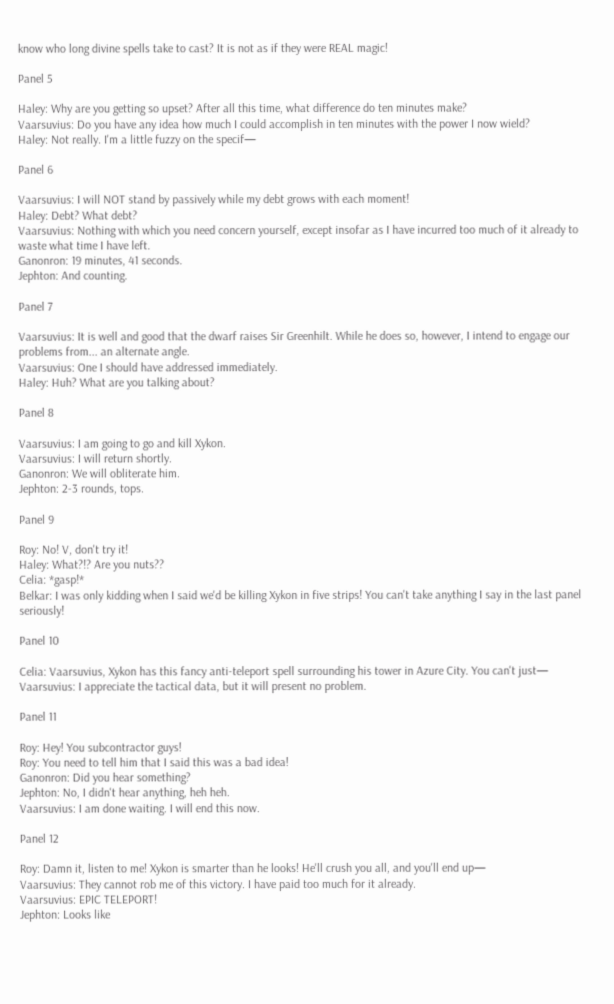know who long divine spells take to cast? It is not as if they were REAL magic!

Panel 5

Haley: Why are you getting so upset? After all this time, what difference do ten minutes make?
Vaarsuvius: Do you have any idea how much I could accomplish in ten minutes with the power I now wield?
Haley: Not really. I'm a little fuzzy on the specif—

Panel 6

Vaarsuvius: I will NOT stand by passively while my debt grows with each moment!
Haley: Debt? What debt?
Vaarsuvius: Nothing with which you need concern yourself, except insofar as I have incurred too much of it already to waste what time I have left.
Ganonron: 19 minutes, 41 seconds.
Jephton: And counting.

Panel 7

Vaarsuvius: It is well and good that the dwarf raises Sir Greenhilt. While he does so, however, I intend to engage our problems from... an alternate angle.
Vaarsuvius: One I should have addressed immediately.
Haley: Huh? What are you talking about?

Panel 8

Vaarsuvius: I am going to go and kill Xykon.
Vaarsuvius: I will return shortly.
Ganonron: We will obliterate him.
Jephton: 2-3 rounds, tops.

Panel 9

Roy: No! V, don't try it!
Haley: What?!? Are you nuts??
Celia: *gasp!*
Belkar: I was only kidding when I said we'd be killing Xykon in five strips! You can't take anything I say in the last panel seriously!

Panel 10

Celia: Vaarsuvius, Xykon has this fancy anti-teleport spell surrounding his tower in Azure City. You can't just—
Vaarsuvius: I appreciate the tactical data, but it will present no problem.

Panel 11

Roy: Hey! You subcontractor guys!
Roy: You need to tell him that I said this was a bad idea!
Ganonron: Did you hear something?
Jephton: No, I didn't hear anything, heh heh.
Vaarsuvius: I am done waiting. I will end this now.

Panel 12

Roy: Damn it, listen to me! Xykon is smarter than he looks! He'll crush you all, and you'll end up—
Vaarsuvius: They cannot rob me of this victory. I have paid too much for it already.
Vaarsuvius: EPIC TELEPORT!
Jephton: Looks like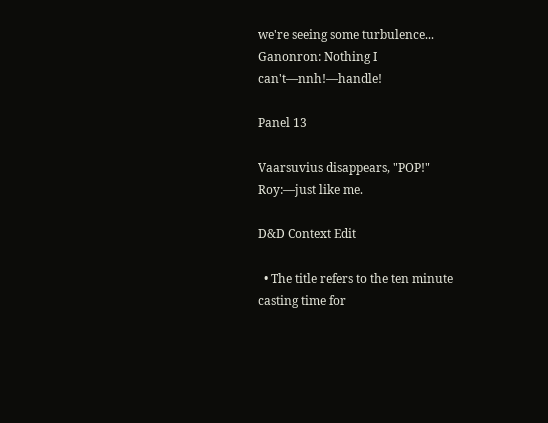we're seeing some turbulence...
Ganonron: Nothing I can't—nnh!—handle!

Panel 13

Vaarsuvius disappears, "POP!"
Roy:—just like me.

D&D Context Edit

  • The title refers to the ten minute casting time for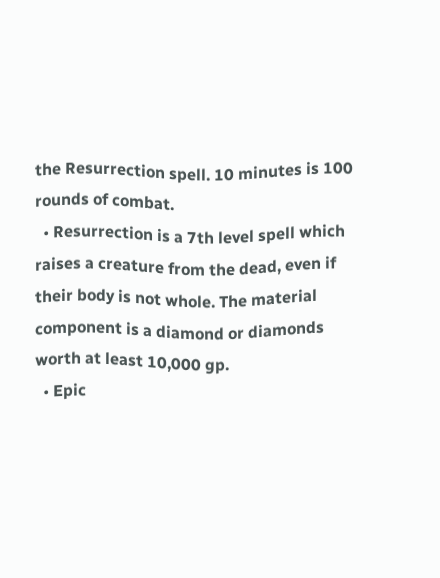the Resurrection spell. 10 minutes is 100 rounds of combat.
  • Resurrection is a 7th level spell which raises a creature from the dead, even if their body is not whole. The material component is a diamond or diamonds worth at least 10,000 gp.
  • Epic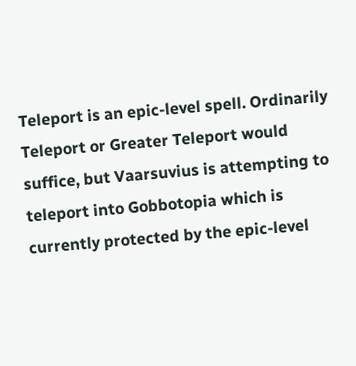Teleport is an epic-level spell. Ordinarily Teleport or Greater Teleport would suffice, but Vaarsuvius is attempting to teleport into Gobbotopia which is currently protected by the epic-level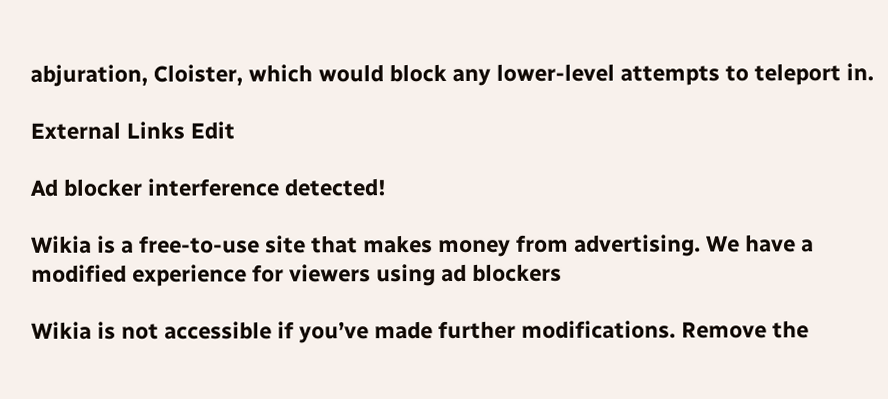abjuration, Cloister, which would block any lower-level attempts to teleport in.

External Links Edit

Ad blocker interference detected!

Wikia is a free-to-use site that makes money from advertising. We have a modified experience for viewers using ad blockers

Wikia is not accessible if you’ve made further modifications. Remove the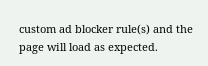custom ad blocker rule(s) and the page will load as expected.